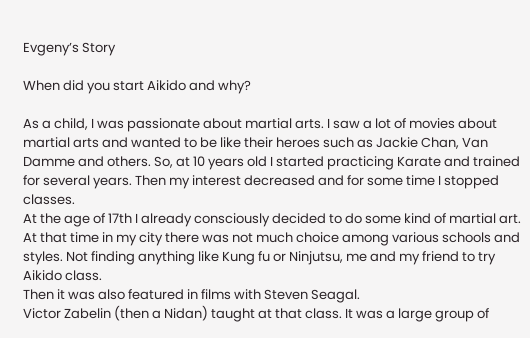Evgeny’s Story

When did you start Aikido and why?

As a child, I was passionate about martial arts. I saw a lot of movies about martial arts and wanted to be like their heroes such as Jackie Chan, Van Damme and others. So, at 10 years old I started practicing Karate and trained for several years. Then my interest decreased and for some time I stopped classes.
At the age of 17th I already consciously decided to do some kind of martial art. At that time in my city there was not much choice among various schools and styles. Not finding anything like Kung fu or Ninjutsu, me and my friend to try Aikido class.
Then it was also featured in films with Steven Seagal.
Victor Zabelin (then a Nidan) taught at that class. It was a large group of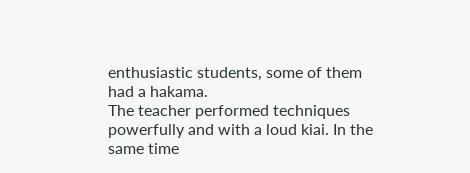enthusiastic students, some of them had a hakama.
The teacher performed techniques powerfully and with a loud kiai. In the same time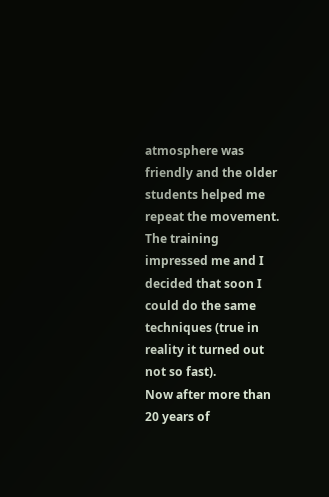atmosphere was friendly and the older students helped me repeat the movement. The training impressed me and I decided that soon I could do the same techniques (true in reality it turned out not so fast).
Now after more than 20 years of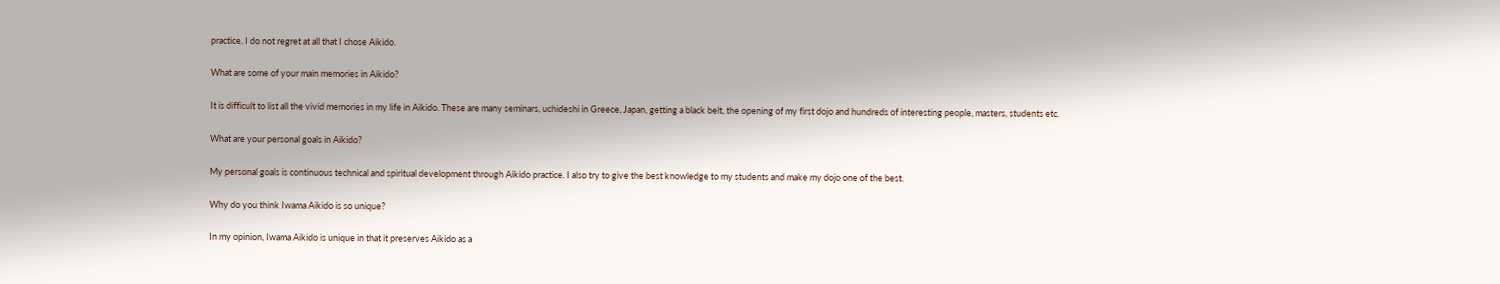practice, I do not regret at all that I chose Aikido.

What are some of your main memories in Aikido?

It is difficult to list all the vivid memories in my life in Aikido. These are many seminars, uchideshi in Greece, Japan, getting a black belt, the opening of my first dojo and hundreds of interesting people, masters, students etc.

What are your personal goals in Aikido?

My personal goals is continuous technical and spiritual development through Aikido practice. I also try to give the best knowledge to my students and make my dojo one of the best.

Why do you think Iwama Aikido is so unique?

In my opinion, Iwama Aikido is unique in that it preserves Aikido as a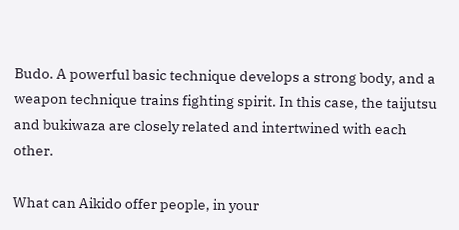Budo. A powerful basic technique develops a strong body, and a weapon technique trains fighting spirit. In this case, the taijutsu and bukiwaza are closely related and intertwined with each other.

What can Aikido offer people, in your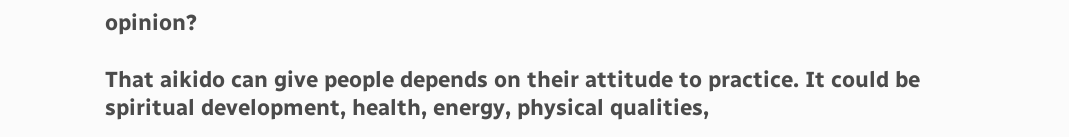opinion?

That aikido can give people depends on their attitude to practice. It could be spiritual development, health, energy, physical qualities,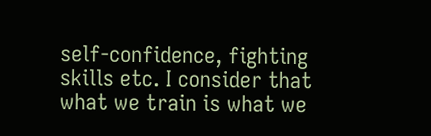self-confidence, fighting skills etc. I consider that what we train is what we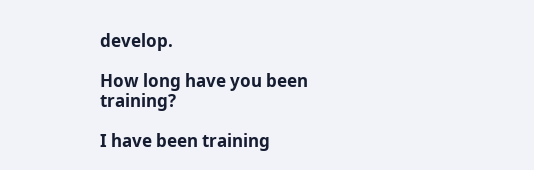develop.

How long have you been training?

I have been training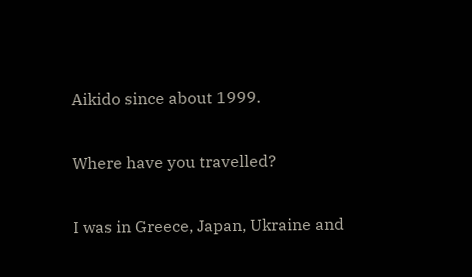Aikido since about 1999.

Where have you travelled?

I was in Greece, Japan, Ukraine and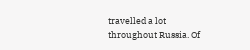travelled a lot throughout Russia. Of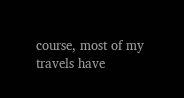course, most of my travels have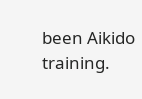been Aikido training.